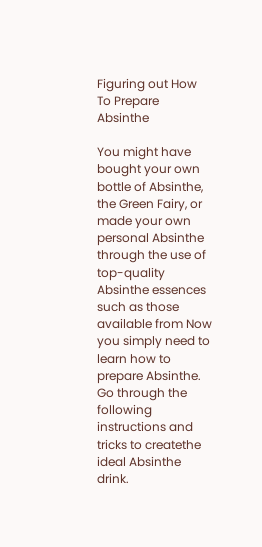Figuring out How To Prepare Absinthe

You might have bought your own bottle of Absinthe, the Green Fairy, or made your own personal Absinthe through the use of top-quality Absinthe essences such as those available from Now you simply need to learn how to prepare Absinthe. Go through the following instructions and tricks to createthe ideal Absinthe drink.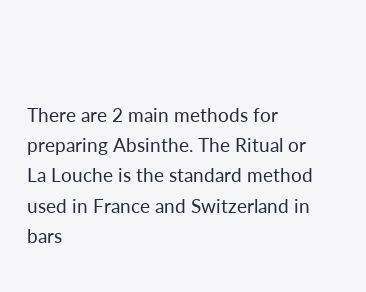There are 2 main methods for preparing Absinthe. The Ritual or La Louche is the standard method used in France and Switzerland in bars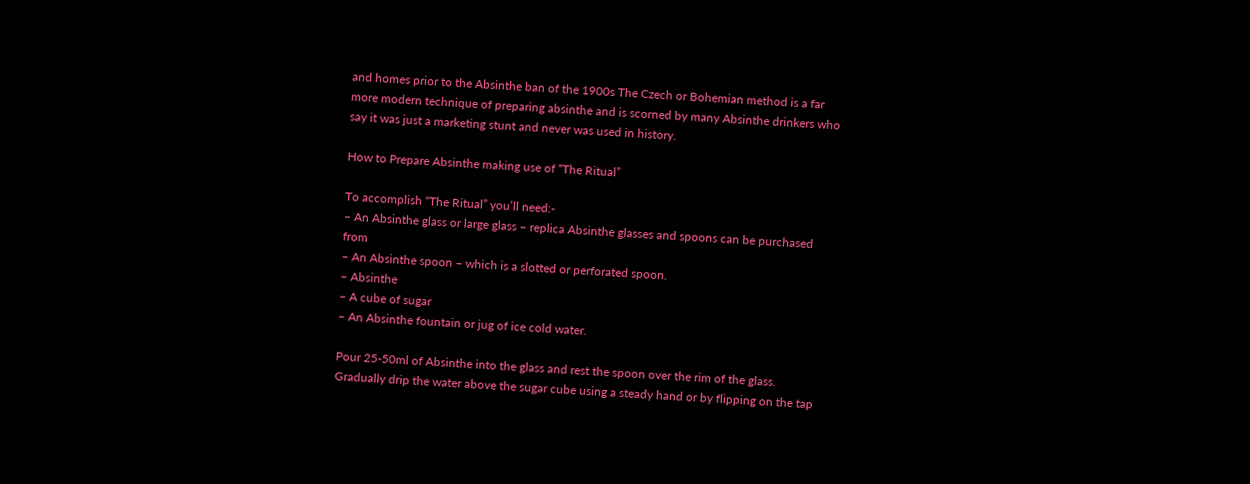and homes prior to the Absinthe ban of the 1900s The Czech or Bohemian method is a far more modern technique of preparing absinthe and is scorned by many Absinthe drinkers who say it was just a marketing stunt and never was used in history.

How to Prepare Absinthe making use of “The Ritual”

To accomplish “The Ritual” you’ll need:-
– An Absinthe glass or large glass – replica Absinthe glasses and spoons can be purchased from
– An Absinthe spoon – which is a slotted or perforated spoon.
– Absinthe
– A cube of sugar
– An Absinthe fountain or jug of ice cold water.

Pour 25-50ml of Absinthe into the glass and rest the spoon over the rim of the glass.
Gradually drip the water above the sugar cube using a steady hand or by flipping on the tap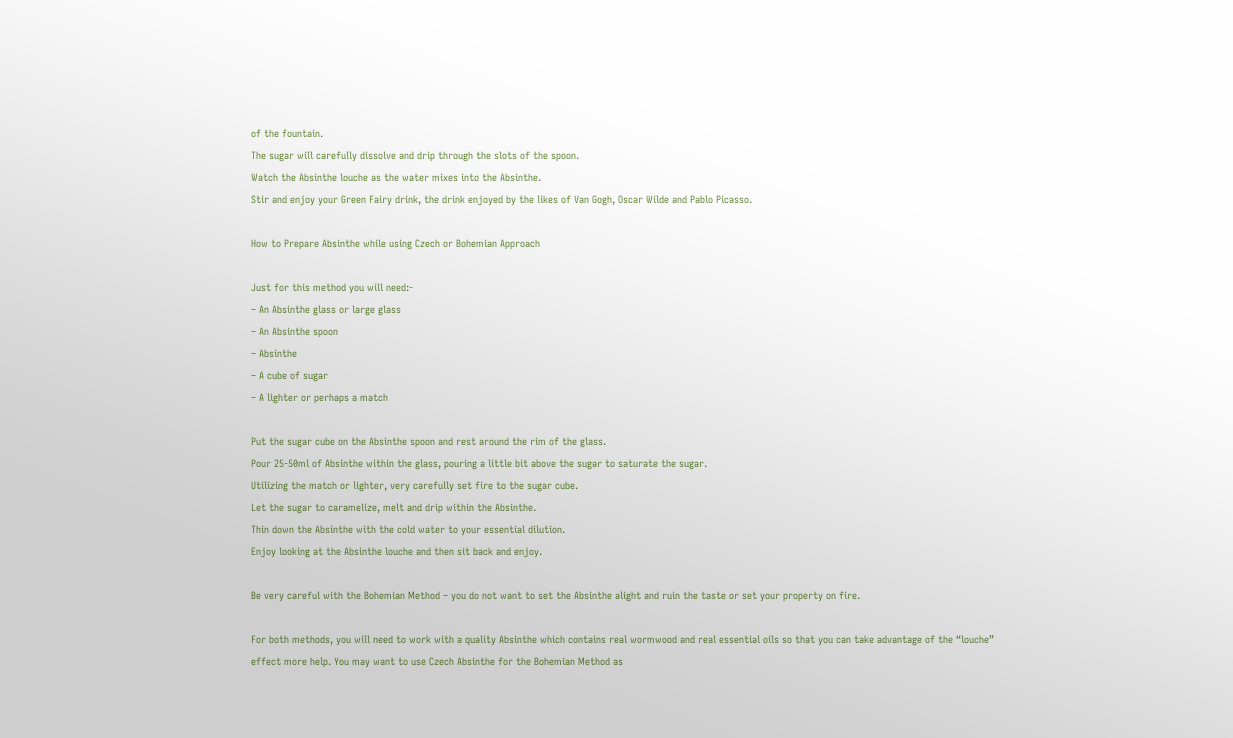of the fountain.
The sugar will carefully dissolve and drip through the slots of the spoon.
Watch the Absinthe louche as the water mixes into the Absinthe.
Stir and enjoy your Green Fairy drink, the drink enjoyed by the likes of Van Gogh, Oscar Wilde and Pablo Picasso.

How to Prepare Absinthe while using Czech or Bohemian Approach

Just for this method you will need:-
– An Absinthe glass or large glass
– An Absinthe spoon
– Absinthe
– A cube of sugar
– A lighter or perhaps a match

Put the sugar cube on the Absinthe spoon and rest around the rim of the glass.
Pour 25-50ml of Absinthe within the glass, pouring a little bit above the sugar to saturate the sugar.
Utilizing the match or lighter, very carefully set fire to the sugar cube.
Let the sugar to caramelize, melt and drip within the Absinthe.
Thin down the Absinthe with the cold water to your essential dilution.
Enjoy looking at the Absinthe louche and then sit back and enjoy.

Be very careful with the Bohemian Method – you do not want to set the Absinthe alight and ruin the taste or set your property on fire.

For both methods, you will need to work with a quality Absinthe which contains real wormwood and real essential oils so that you can take advantage of the “louche” effect more help. You may want to use Czech Absinthe for the Bohemian Method as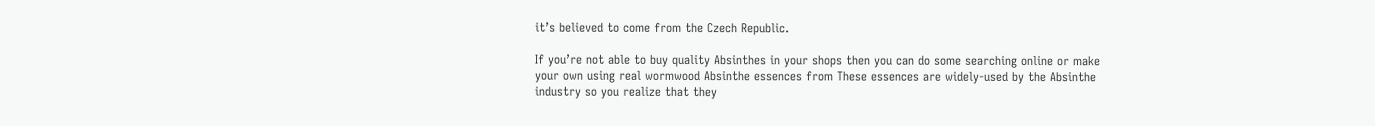it’s believed to come from the Czech Republic.

If you’re not able to buy quality Absinthes in your shops then you can do some searching online or make your own using real wormwood Absinthe essences from These essences are widely-used by the Absinthe industry so you realize that they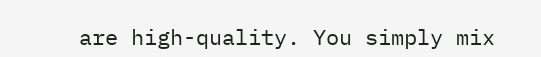are high-quality. You simply mix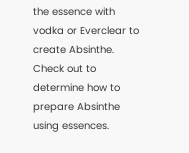the essence with vodka or Everclear to create Absinthe. Check out to determine how to prepare Absinthe using essences.